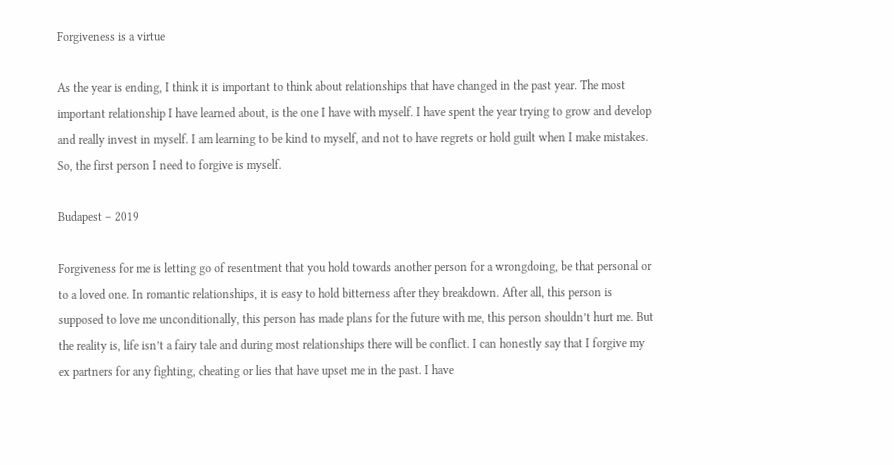Forgiveness is a virtue

As the year is ending, I think it is important to think about relationships that have changed in the past year. The most important relationship I have learned about, is the one I have with myself. I have spent the year trying to grow and develop and really invest in myself. I am learning to be kind to myself, and not to have regrets or hold guilt when I make mistakes. So, the first person I need to forgive is myself.

Budapest – 2019

Forgiveness for me is letting go of resentment that you hold towards another person for a wrongdoing, be that personal or to a loved one. In romantic relationships, it is easy to hold bitterness after they breakdown. After all, this person is supposed to love me unconditionally, this person has made plans for the future with me, this person shouldn’t hurt me. But the reality is, life isn’t a fairy tale and during most relationships there will be conflict. I can honestly say that I forgive my ex partners for any fighting, cheating or lies that have upset me in the past. I have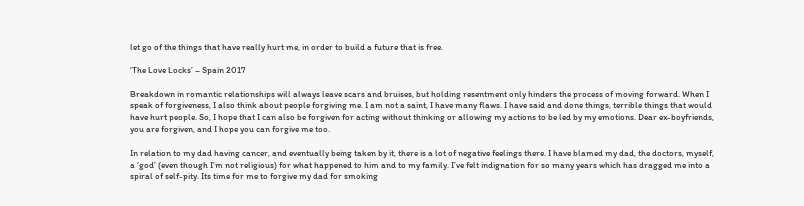let go of the things that have really hurt me, in order to build a future that is free.

‘The Love Locks’ – Spain 2017

Breakdown in romantic relationships will always leave scars and bruises, but holding resentment only hinders the process of moving forward. When I speak of forgiveness, I also think about people forgiving me. I am not a saint, I have many flaws. I have said and done things, terrible things that would have hurt people. So, I hope that I can also be forgiven for acting without thinking or allowing my actions to be led by my emotions. Dear ex-boyfriends, you are forgiven, and I hope you can forgive me too.

In relation to my dad having cancer, and eventually being taken by it, there is a lot of negative feelings there. I have blamed my dad, the doctors, myself, a ‘god’ (even though I’m not religious) for what happened to him and to my family. I’ve felt indignation for so many years which has dragged me into a spiral of self-pity. Its time for me to forgive my dad for smoking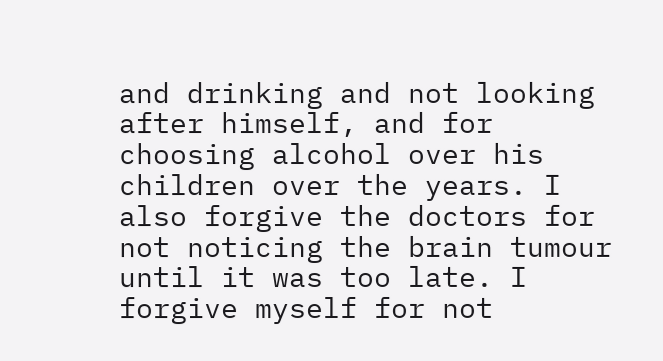and drinking and not looking after himself, and for choosing alcohol over his children over the years. I also forgive the doctors for not noticing the brain tumour until it was too late. I forgive myself for not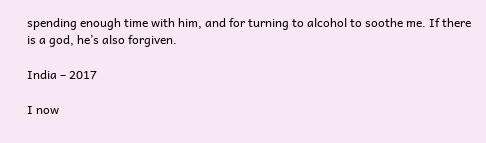spending enough time with him, and for turning to alcohol to soothe me. If there is a god, he’s also forgiven.

India – 2017

I now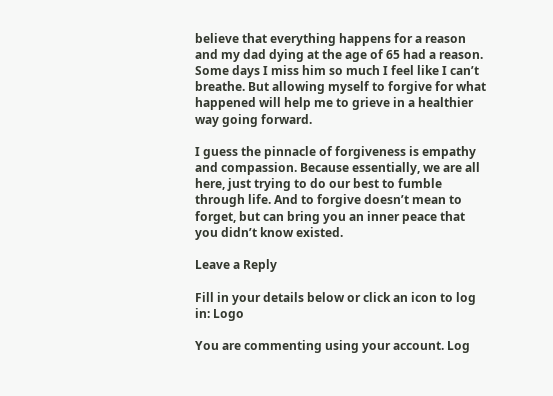believe that everything happens for a reason and my dad dying at the age of 65 had a reason. Some days I miss him so much I feel like I can’t breathe. But allowing myself to forgive for what happened will help me to grieve in a healthier way going forward.

I guess the pinnacle of forgiveness is empathy and compassion. Because essentially, we are all here, just trying to do our best to fumble through life. And to forgive doesn’t mean to forget, but can bring you an inner peace that you didn’t know existed.

Leave a Reply

Fill in your details below or click an icon to log in: Logo

You are commenting using your account. Log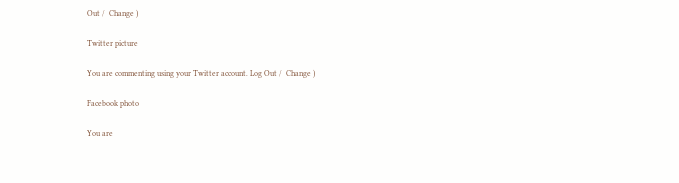Out /  Change )

Twitter picture

You are commenting using your Twitter account. Log Out /  Change )

Facebook photo

You are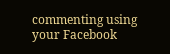commenting using your Facebook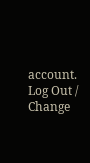account. Log Out /  Change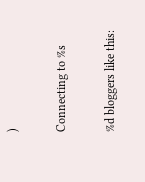)

Connecting to %s

%d bloggers like this: